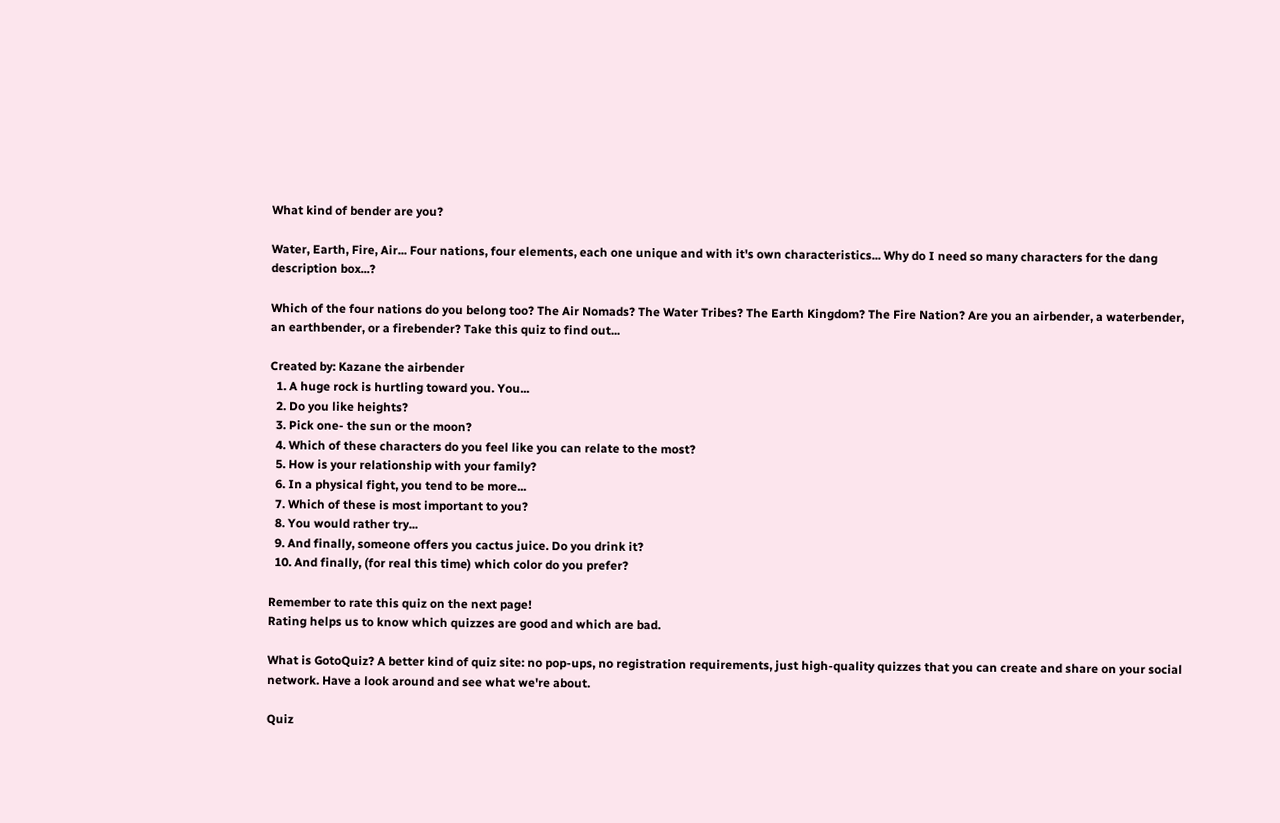What kind of bender are you?

Water, Earth, Fire, Air... Four nations, four elements, each one unique and with it's own characteristics... Why do I need so many characters for the dang description box...?

Which of the four nations do you belong too? The Air Nomads? The Water Tribes? The Earth Kingdom? The Fire Nation? Are you an airbender, a waterbender, an earthbender, or a firebender? Take this quiz to find out...

Created by: Kazane the airbender
  1. A huge rock is hurtling toward you. You...
  2. Do you like heights?
  3. Pick one- the sun or the moon?
  4. Which of these characters do you feel like you can relate to the most?
  5. How is your relationship with your family?
  6. In a physical fight, you tend to be more...
  7. Which of these is most important to you?
  8. You would rather try...
  9. And finally, someone offers you cactus juice. Do you drink it?
  10. And finally, (for real this time) which color do you prefer?

Remember to rate this quiz on the next page!
Rating helps us to know which quizzes are good and which are bad.

What is GotoQuiz? A better kind of quiz site: no pop-ups, no registration requirements, just high-quality quizzes that you can create and share on your social network. Have a look around and see what we're about.

Quiz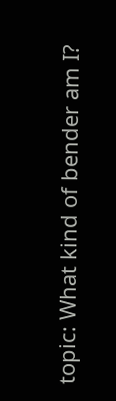topic: What kind of bender am I?